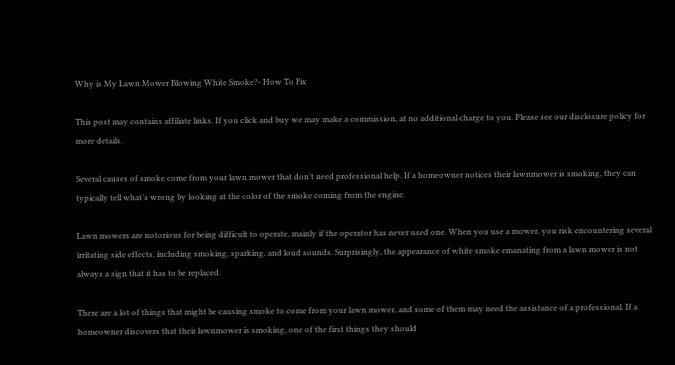Why is My Lawn Mower Blowing White Smoke?- How To Fix

This post may contains affiliate links. If you click and buy we may make a commission, at no additional charge to you. Please see our disclosure policy for more details.

Several causes of smoke come from your lawn mower that don’t need professional help. If a homeowner notices their lawnmower is smoking, they can typically tell what’s wrong by looking at the color of the smoke coming from the engine.

Lawn mowers are notorious for being difficult to operate, mainly if the operator has never used one. When you use a mower, you risk encountering several irritating side effects, including smoking, sparking, and loud sounds. Surprisingly, the appearance of white smoke emanating from a lawn mower is not always a sign that it has to be replaced.

There are a lot of things that might be causing smoke to come from your lawn mower, and some of them may need the assistance of a professional. If a homeowner discovers that their lawnmower is smoking, one of the first things they should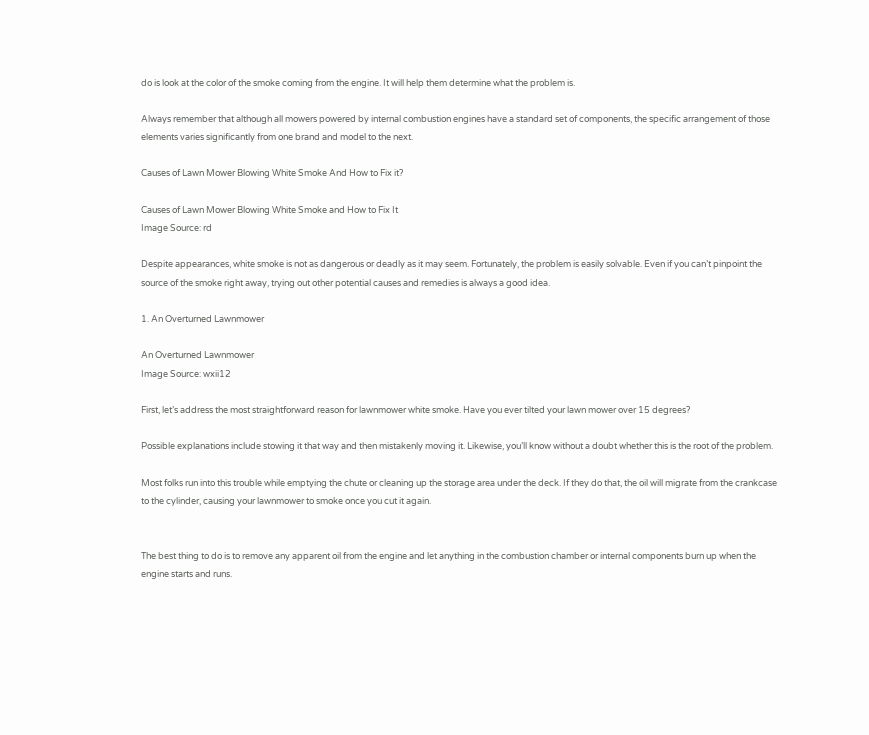do is look at the color of the smoke coming from the engine. It will help them determine what the problem is.

Always remember that although all mowers powered by internal combustion engines have a standard set of components, the specific arrangement of those elements varies significantly from one brand and model to the next.

Causes of Lawn Mower Blowing White Smoke And How to Fix it?

Causes of Lawn Mower Blowing White Smoke and How to Fix It
Image Source: rd

Despite appearances, white smoke is not as dangerous or deadly as it may seem. Fortunately, the problem is easily solvable. Even if you can’t pinpoint the source of the smoke right away, trying out other potential causes and remedies is always a good idea.

1. An Overturned Lawnmower

An Overturned Lawnmower
Image Source: wxii12

First, let’s address the most straightforward reason for lawnmower white smoke. Have you ever tilted your lawn mower over 15 degrees?

Possible explanations include stowing it that way and then mistakenly moving it. Likewise, you’ll know without a doubt whether this is the root of the problem.

Most folks run into this trouble while emptying the chute or cleaning up the storage area under the deck. If they do that, the oil will migrate from the crankcase to the cylinder, causing your lawnmower to smoke once you cut it again.


The best thing to do is to remove any apparent oil from the engine and let anything in the combustion chamber or internal components burn up when the engine starts and runs.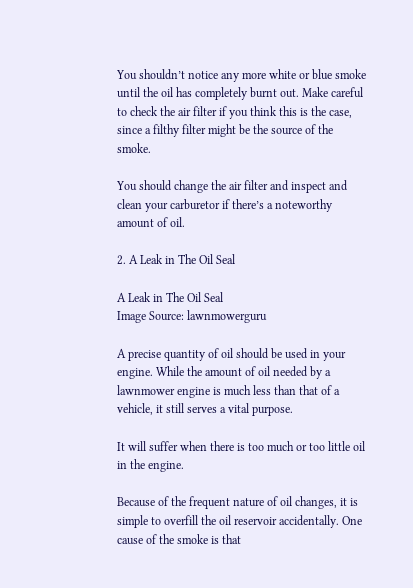You shouldn’t notice any more white or blue smoke until the oil has completely burnt out. Make careful to check the air filter if you think this is the case, since a filthy filter might be the source of the smoke.

You should change the air filter and inspect and clean your carburetor if there’s a noteworthy amount of oil.

2. A Leak in The Oil Seal

A Leak in The Oil Seal
Image Source: lawnmowerguru

A precise quantity of oil should be used in your engine. While the amount of oil needed by a lawnmower engine is much less than that of a vehicle, it still serves a vital purpose.

It will suffer when there is too much or too little oil in the engine.

Because of the frequent nature of oil changes, it is simple to overfill the oil reservoir accidentally. One cause of the smoke is that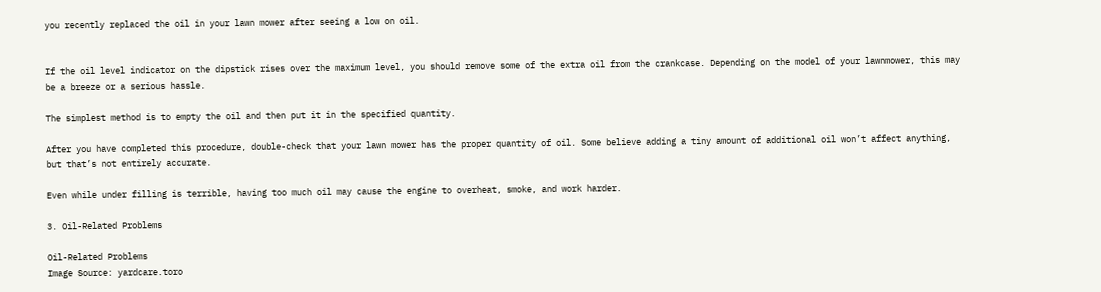you recently replaced the oil in your lawn mower after seeing a low on oil.


If the oil level indicator on the dipstick rises over the maximum level, you should remove some of the extra oil from the crankcase. Depending on the model of your lawnmower, this may be a breeze or a serious hassle.

The simplest method is to empty the oil and then put it in the specified quantity.

After you have completed this procedure, double-check that your lawn mower has the proper quantity of oil. Some believe adding a tiny amount of additional oil won’t affect anything, but that’s not entirely accurate.

Even while under filling is terrible, having too much oil may cause the engine to overheat, smoke, and work harder.

3. Oil-Related Problems

Oil-Related Problems
Image Source: yardcare.toro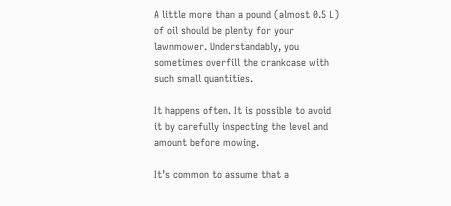A little more than a pound (almost 0.5 L) of oil should be plenty for your lawnmower. Understandably, you sometimes overfill the crankcase with such small quantities.

It happens often. It is possible to avoid it by carefully inspecting the level and amount before mowing.

It’s common to assume that a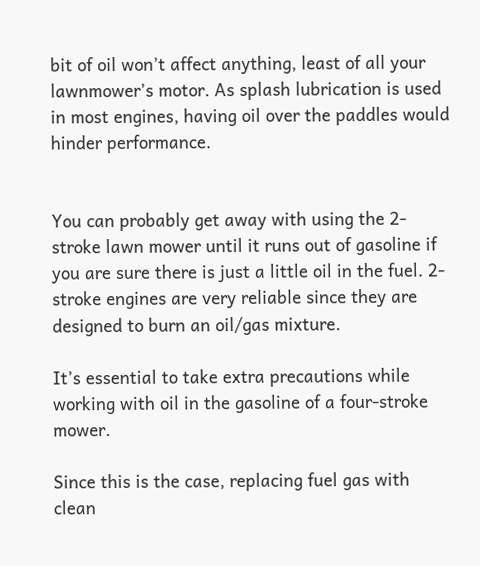bit of oil won’t affect anything, least of all your lawnmower’s motor. As splash lubrication is used in most engines, having oil over the paddles would hinder performance.


You can probably get away with using the 2-stroke lawn mower until it runs out of gasoline if you are sure there is just a little oil in the fuel. 2-stroke engines are very reliable since they are designed to burn an oil/gas mixture.

It’s essential to take extra precautions while working with oil in the gasoline of a four-stroke mower.

Since this is the case, replacing fuel gas with clean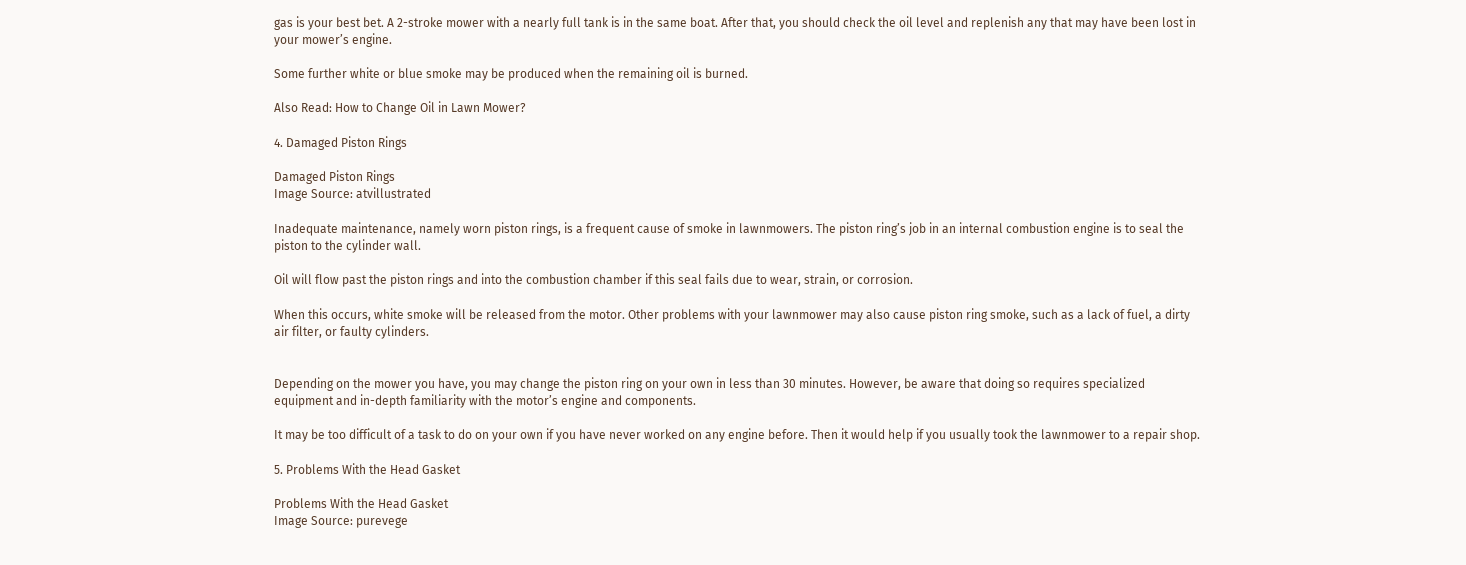gas is your best bet. A 2-stroke mower with a nearly full tank is in the same boat. After that, you should check the oil level and replenish any that may have been lost in your mower’s engine.

Some further white or blue smoke may be produced when the remaining oil is burned.

Also Read: How to Change Oil in Lawn Mower?

4. Damaged Piston Rings

Damaged Piston Rings
Image Source: atvillustrated

Inadequate maintenance, namely worn piston rings, is a frequent cause of smoke in lawnmowers. The piston ring’s job in an internal combustion engine is to seal the piston to the cylinder wall.

Oil will flow past the piston rings and into the combustion chamber if this seal fails due to wear, strain, or corrosion.

When this occurs, white smoke will be released from the motor. Other problems with your lawnmower may also cause piston ring smoke, such as a lack of fuel, a dirty air filter, or faulty cylinders.


Depending on the mower you have, you may change the piston ring on your own in less than 30 minutes. However, be aware that doing so requires specialized equipment and in-depth familiarity with the motor’s engine and components.

It may be too difficult of a task to do on your own if you have never worked on any engine before. Then it would help if you usually took the lawnmower to a repair shop.

5. Problems With the Head Gasket

Problems With the Head Gasket
Image Source: purevege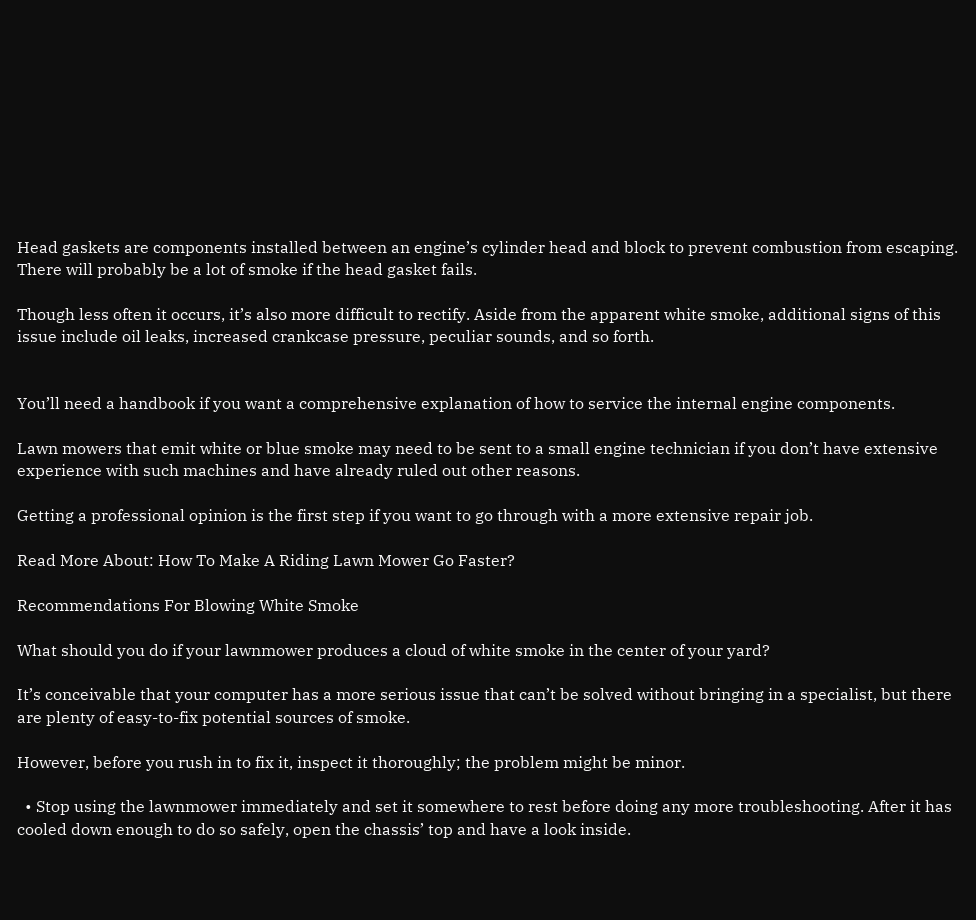Head gaskets are components installed between an engine’s cylinder head and block to prevent combustion from escaping. There will probably be a lot of smoke if the head gasket fails.

Though less often it occurs, it’s also more difficult to rectify. Aside from the apparent white smoke, additional signs of this issue include oil leaks, increased crankcase pressure, peculiar sounds, and so forth.


You’ll need a handbook if you want a comprehensive explanation of how to service the internal engine components.

Lawn mowers that emit white or blue smoke may need to be sent to a small engine technician if you don’t have extensive experience with such machines and have already ruled out other reasons.

Getting a professional opinion is the first step if you want to go through with a more extensive repair job.

Read More About: How To Make A Riding Lawn Mower Go Faster?

Recommendations For Blowing White Smoke

What should you do if your lawnmower produces a cloud of white smoke in the center of your yard?

It’s conceivable that your computer has a more serious issue that can’t be solved without bringing in a specialist, but there are plenty of easy-to-fix potential sources of smoke.

However, before you rush in to fix it, inspect it thoroughly; the problem might be minor.

  • Stop using the lawnmower immediately and set it somewhere to rest before doing any more troubleshooting. After it has cooled down enough to do so safely, open the chassis’ top and have a look inside.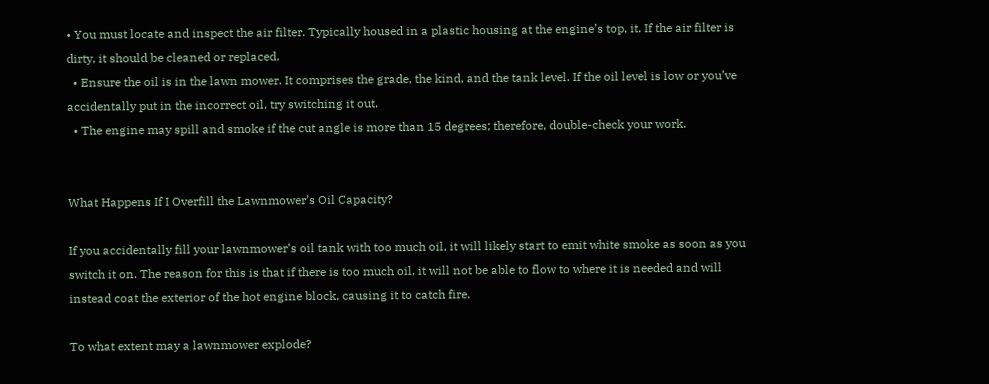• You must locate and inspect the air filter. Typically housed in a plastic housing at the engine’s top, it. If the air filter is dirty, it should be cleaned or replaced.
  • Ensure the oil is in the lawn mower. It comprises the grade, the kind, and the tank level. If the oil level is low or you’ve accidentally put in the incorrect oil, try switching it out.
  • The engine may spill and smoke if the cut angle is more than 15 degrees; therefore, double-check your work.


What Happens If I Overfill the Lawnmower’s Oil Capacity?

If you accidentally fill your lawnmower’s oil tank with too much oil, it will likely start to emit white smoke as soon as you switch it on. The reason for this is that if there is too much oil, it will not be able to flow to where it is needed and will instead coat the exterior of the hot engine block, causing it to catch fire.

To what extent may a lawnmower explode?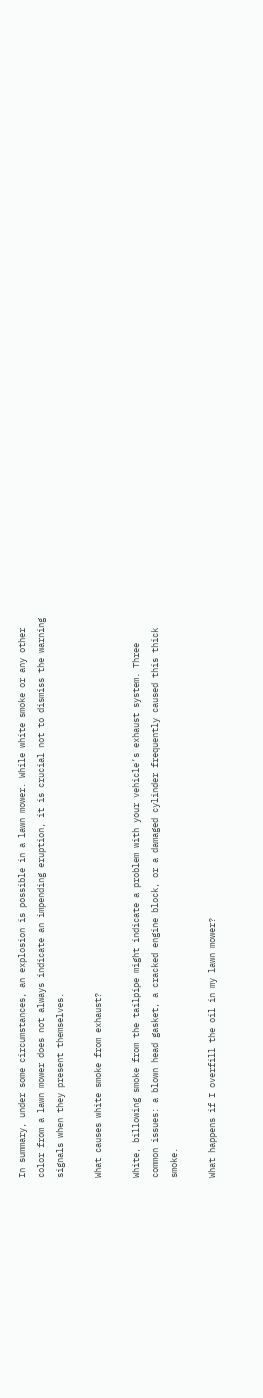In summary, under some circumstances, an explosion is possible in a lawn mower. While white smoke or any other color from a lawn mower does not always indicate an impending eruption, it is crucial not to dismiss the warning signals when they present themselves.

What causes white smoke from exhaust?

White, billowing smoke from the tailpipe might indicate a problem with your vehicle’s exhaust system. Three common issues: a blown head gasket, a cracked engine block, or a damaged cylinder frequently caused this thick smoke.

What happens if I overfill the oil in my lawn mower?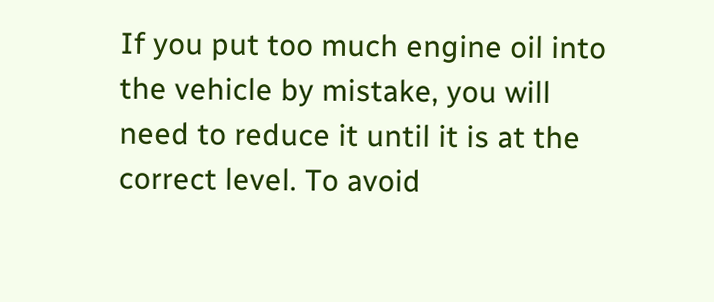If you put too much engine oil into the vehicle by mistake, you will need to reduce it until it is at the correct level. To avoid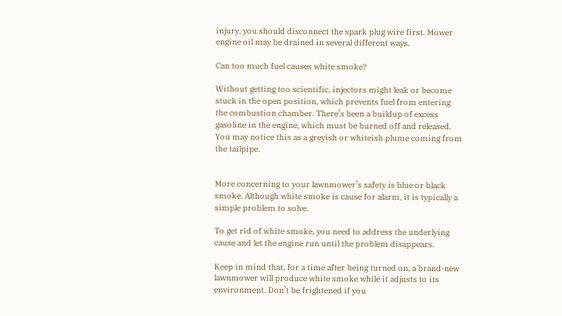injury, you should disconnect the spark plug wire first. Mower engine oil may be drained in several different ways.

Can too much fuel causes white smoke?

Without getting too scientific, injectors might leak or become stuck in the open position, which prevents fuel from entering the combustion chamber. There’s been a buildup of excess gasoline in the engine, which must be burned off and released. You may notice this as a greyish or whiteish plume coming from the tailpipe.


More concerning to your lawnmower’s safety is blue or black smoke. Although white smoke is cause for alarm, it is typically a simple problem to solve.

To get rid of white smoke, you need to address the underlying cause and let the engine run until the problem disappears.

Keep in mind that, for a time after being turned on, a brand-new lawnmower will produce white smoke while it adjusts to its environment. Don’t be frightened if you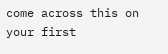come across this on your first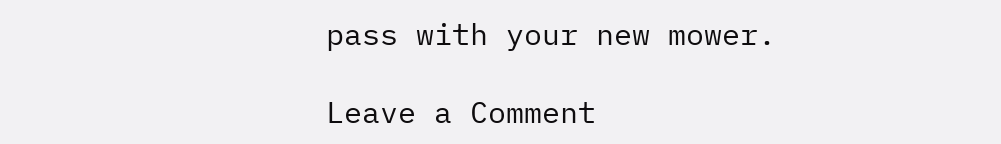pass with your new mower.

Leave a Comment